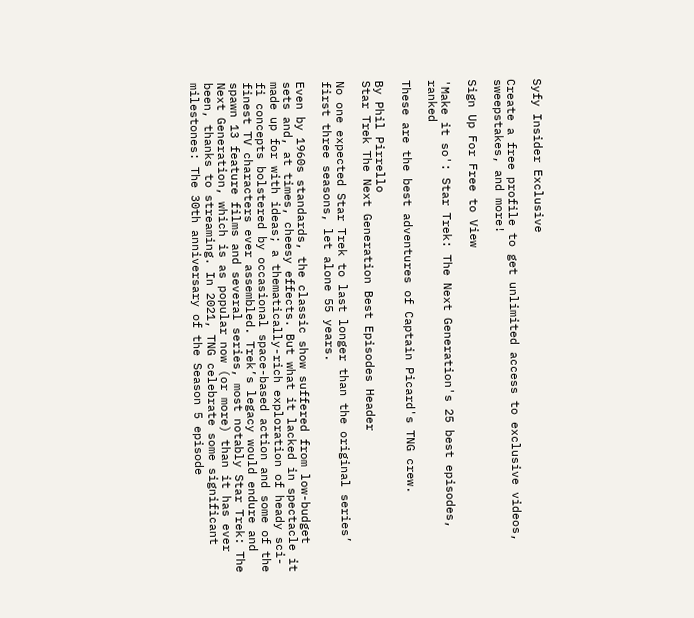Syfy Insider Exclusive

Create a free profile to get unlimited access to exclusive videos, sweepstakes, and more!

Sign Up For Free to View

'Make it so': Star Trek: The Next Generation's 25 best episodes, ranked

These are the best adventures of Captain Picard's TNG crew.

By Phil Pirrello
Star Trek The Next Generation Best Episodes Header

No one expected Star Trek to last longer than the original series’ first three seasons, let alone 55 years.

Even by 1960s standards, the classic show suffered from low-budget sets and, at times, cheesy effects. But what it lacked in spectacle it made up for with ideas; a thematically-rich exploration of heady sci-fi concepts bolstered by occasional space-based action and some of the finest TV characters ever assembled. Trek’s legacy would endure and spawn 13 feature films and several series, most notably Star Trek: The Next Generation, which is as popular now (or more) than it has ever been, thanks to streaming. In 2021, TNG celebrate some significant milestones: The 30th anniversary of the Season 5 episode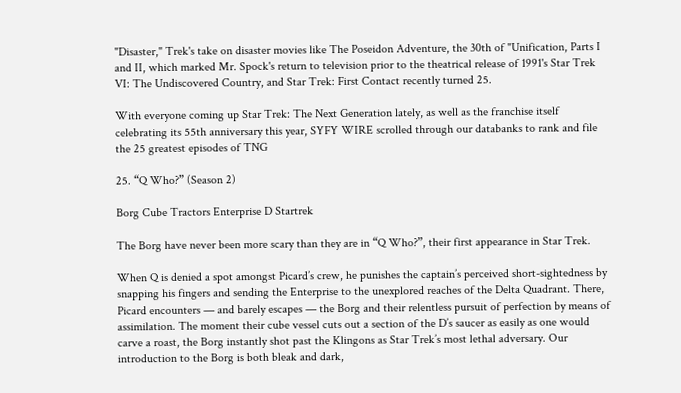"Disaster," Trek's take on disaster movies like The Poseidon Adventure, the 30th of "Unification, Parts I and II, which marked Mr. Spock's return to television prior to the theatrical release of 1991's Star Trek VI: The Undiscovered Country, and Star Trek: First Contact recently turned 25.

With everyone coming up Star Trek: The Next Generation lately, as well as the franchise itself celebrating its 55th anniversary this year, SYFY WIRE scrolled through our databanks to rank and file the 25 greatest episodes of TNG

25. “Q Who?” (Season 2)

Borg Cube Tractors Enterprise D Startrek

The Borg have never been more scary than they are in “Q Who?”, their first appearance in Star Trek.

When Q is denied a spot amongst Picard’s crew, he punishes the captain’s perceived short-sightedness by snapping his fingers and sending the Enterprise to the unexplored reaches of the Delta Quadrant. There, Picard encounters — and barely escapes — the Borg and their relentless pursuit of perfection by means of assimilation. The moment their cube vessel cuts out a section of the D’s saucer as easily as one would carve a roast, the Borg instantly shot past the Klingons as Star Trek’s most lethal adversary. Our introduction to the Borg is both bleak and dark,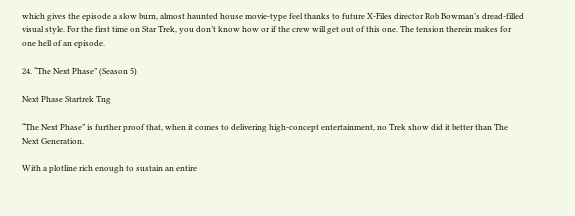which gives the episode a slow burn, almost haunted house movie-type feel thanks to future X-Files director Rob Bowman’s dread-filled visual style. For the first time on Star Trek, you don’t know how or if the crew will get out of this one. The tension therein makes for one hell of an episode.

24. “The Next Phase” (Season 5)

Next Phase Startrek Tng

“The Next Phase” is further proof that, when it comes to delivering high-concept entertainment, no Trek show did it better than The Next Generation.

With a plotline rich enough to sustain an entire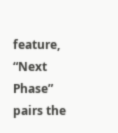feature, “Next Phase” pairs the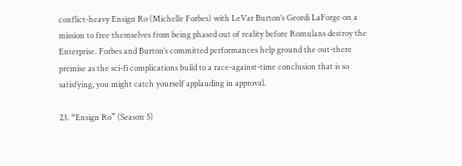conflict-heavy Ensign Ro (Michelle Forbes) with LeVar Burton’s Geordi LaForge on a mission to free themselves from being phased out of reality before Romulans destroy the Enterprise. Forbes and Burton’s committed performances help ground the out-there premise as the sci-fi complications build to a race-against-time conclusion that is so satisfying, you might catch yourself applauding in approval.

23. “Ensign Ro” (Season 5)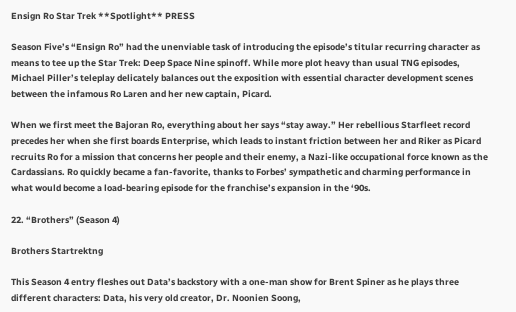Ensign Ro Star Trek **Spotlight** PRESS

Season Five’s “Ensign Ro” had the unenviable task of introducing the episode’s titular recurring character as means to tee up the Star Trek: Deep Space Nine spinoff. While more plot heavy than usual TNG episodes, Michael Piller’s teleplay delicately balances out the exposition with essential character development scenes between the infamous Ro Laren and her new captain, Picard.

When we first meet the Bajoran Ro, everything about her says “stay away.” Her rebellious Starfleet record precedes her when she first boards Enterprise, which leads to instant friction between her and Riker as Picard recruits Ro for a mission that concerns her people and their enemy, a Nazi-like occupational force known as the Cardassians. Ro quickly became a fan-favorite, thanks to Forbes’ sympathetic and charming performance in what would become a load-bearing episode for the franchise’s expansion in the ‘90s.

22. “Brothers” (Season 4)

Brothers Startrektng

This Season 4 entry fleshes out Data’s backstory with a one-man show for Brent Spiner as he plays three different characters: Data, his very old creator, Dr. Noonien Soong,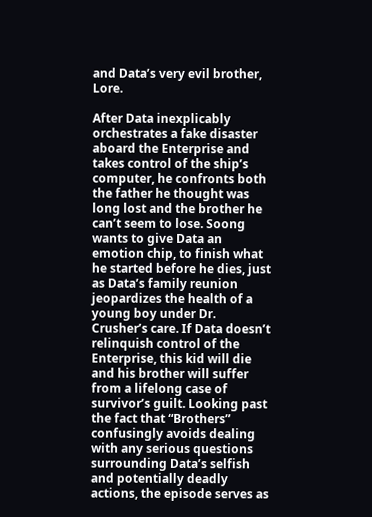and Data’s very evil brother, Lore.

After Data inexplicably orchestrates a fake disaster aboard the Enterprise and takes control of the ship’s computer, he confronts both the father he thought was long lost and the brother he can’t seem to lose. Soong wants to give Data an emotion chip, to finish what he started before he dies, just as Data’s family reunion jeopardizes the health of a young boy under Dr. Crusher’s care. If Data doesn’t relinquish control of the Enterprise, this kid will die and his brother will suffer from a lifelong case of survivor’s guilt. Looking past the fact that “Brothers” confusingly avoids dealing with any serious questions surrounding Data’s selfish and potentially deadly actions, the episode serves as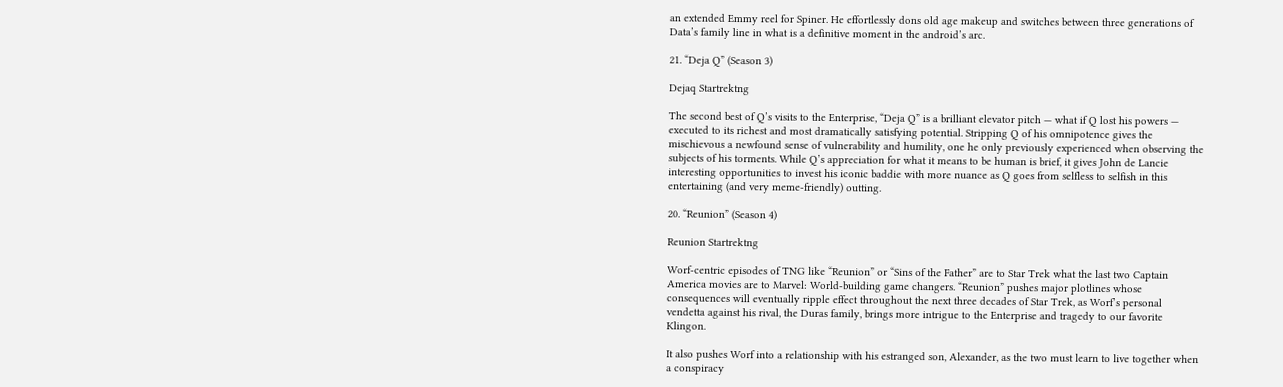an extended Emmy reel for Spiner. He effortlessly dons old age makeup and switches between three generations of Data’s family line in what is a definitive moment in the android’s arc.

21. “Deja Q” (Season 3)

Dejaq Startrektng

The second best of Q’s visits to the Enterprise, “Deja Q” is a brilliant elevator pitch — what if Q lost his powers — executed to its richest and most dramatically satisfying potential. Stripping Q of his omnipotence gives the mischievous a newfound sense of vulnerability and humility, one he only previously experienced when observing the subjects of his torments. While Q’s appreciation for what it means to be human is brief, it gives John de Lancie interesting opportunities to invest his iconic baddie with more nuance as Q goes from selfless to selfish in this entertaining (and very meme-friendly) outting.

20. “Reunion” (Season 4)

Reunion Startrektng

Worf-centric episodes of TNG like “Reunion” or “Sins of the Father” are to Star Trek what the last two Captain America movies are to Marvel: World-building game changers. “Reunion” pushes major plotlines whose consequences will eventually ripple effect throughout the next three decades of Star Trek, as Worf’s personal vendetta against his rival, the Duras family, brings more intrigue to the Enterprise and tragedy to our favorite Klingon.

It also pushes Worf into a relationship with his estranged son, Alexander, as the two must learn to live together when a conspiracy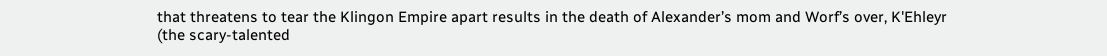that threatens to tear the Klingon Empire apart results in the death of Alexander’s mom and Worf’s over, K'Ehleyr (the scary-talented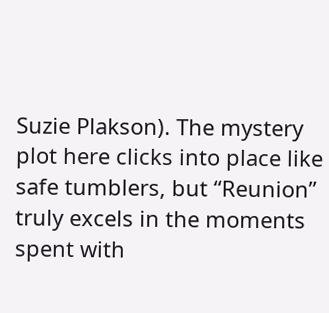Suzie Plakson). The mystery plot here clicks into place like safe tumblers, but “Reunion” truly excels in the moments spent with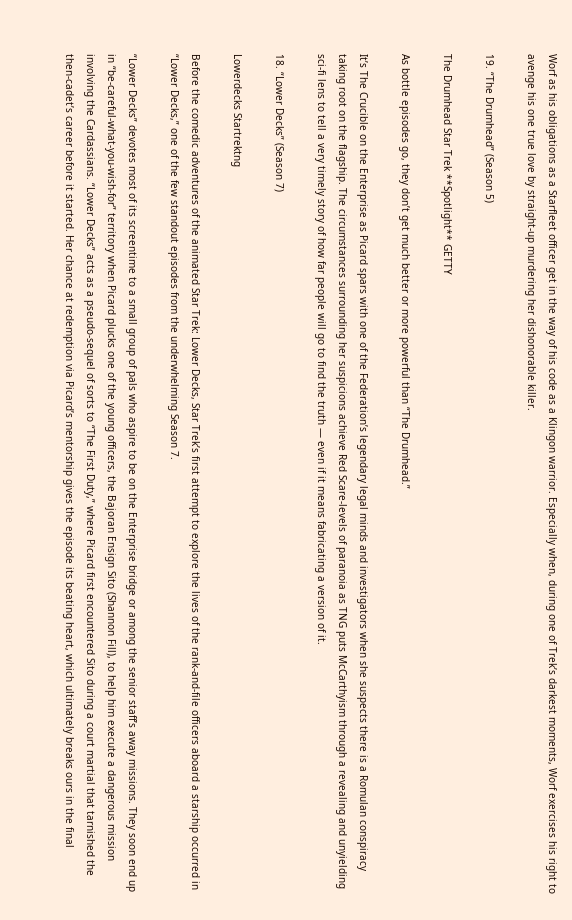Worf as his obligations as a Starfleet officer get in the way of his code as a Klingon warrior. Especially when, during one of Trek’s darkest moments, Worf exercises his right to avenge his one true love by straight-up murdering her dishonorable killer.

19. “The Drumhead” (Season 5)

The Drumhead Star Trek **Spotlight** GETTY

As bottle episodes go, they don’t get much better or more powerful than “The Drumhead.”

It’s The Crucible on the Enterprise as Picard spars with one of the Federation’s legendary legal minds and investigators when she suspects there is a Romulan conspiracy taking root on the flagship. The circumstances surrounding her suspicions achieve Red Scare-levels of paranoia as TNG puts McCarthyism through a revealing and unyielding sci-fi lens to tell a very timely story of how far people will go to find the truth — even if it means fabricating a version of it.

18. “Lower Decks” (Season 7)

Lowerdecks Startrektng

Before the comedic adventures of the animated Star Trek: Lower Decks, Star Trek’s first attempt to explore the lives of the rank-and-file officers aboard a starship occurred in “Lower Decks,” one of the few standout episodes from the underwhelming Season 7.

“Lower Decks” devotes most of its screentime to a small group of pals who aspire to be on the Enterprise bridge or among the senior staff’s away missions. They soon end up in “be-careful-what-you-wish-for” territory when Picard plucks one of the young officers, the Bajoran Ensign Sito (Shannon Fill), to help him execute a dangerous mission involving the Cardassians. “Lower Decks” acts as a pseudo-sequel of sorts to “The First Duty,” where Picard first encountered Sito during a court martial that tarnished the then-cadet’s career before it started. Her chance at redemption via Picard’s mentorship gives the episode its beating heart, which ultimately breaks ours in the final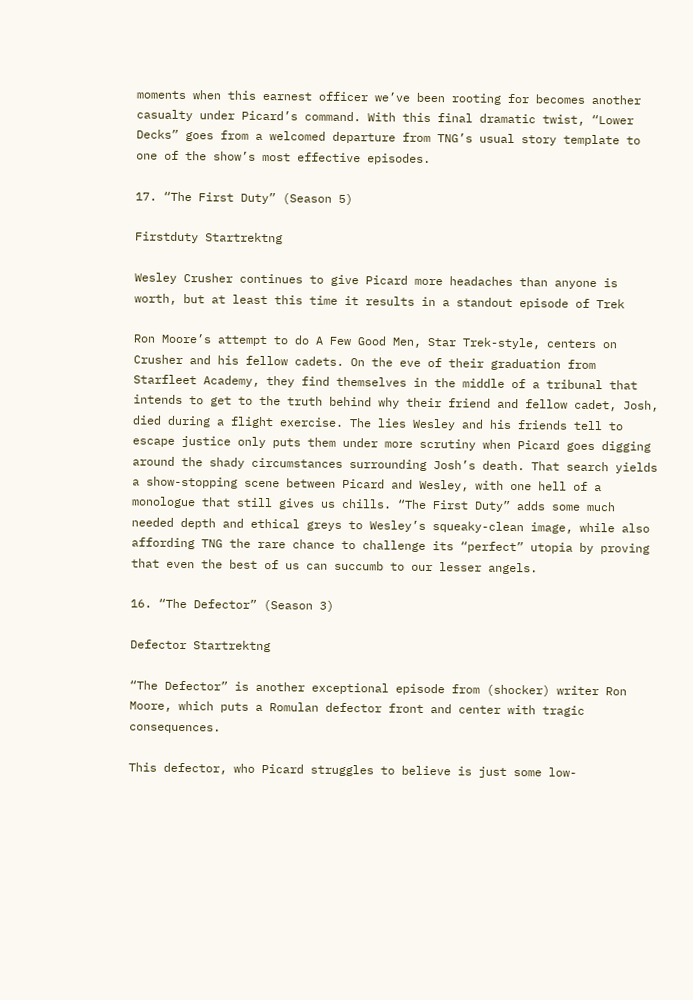moments when this earnest officer we’ve been rooting for becomes another casualty under Picard’s command. With this final dramatic twist, “Lower Decks” goes from a welcomed departure from TNG’s usual story template to one of the show’s most effective episodes.

17. “The First Duty” (Season 5)

Firstduty Startrektng

Wesley Crusher continues to give Picard more headaches than anyone is worth, but at least this time it results in a standout episode of Trek

Ron Moore’s attempt to do A Few Good Men, Star Trek-style, centers on Crusher and his fellow cadets. On the eve of their graduation from Starfleet Academy, they find themselves in the middle of a tribunal that intends to get to the truth behind why their friend and fellow cadet, Josh, died during a flight exercise. The lies Wesley and his friends tell to escape justice only puts them under more scrutiny when Picard goes digging around the shady circumstances surrounding Josh’s death. That search yields a show-stopping scene between Picard and Wesley, with one hell of a monologue that still gives us chills. “The First Duty” adds some much needed depth and ethical greys to Wesley’s squeaky-clean image, while also affording TNG the rare chance to challenge its “perfect” utopia by proving that even the best of us can succumb to our lesser angels.

16. “The Defector” (Season 3)

Defector Startrektng

“The Defector” is another exceptional episode from (shocker) writer Ron Moore, which puts a Romulan defector front and center with tragic consequences.

This defector, who Picard struggles to believe is just some low-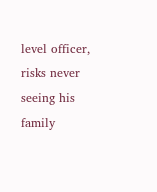level officer, risks never seeing his family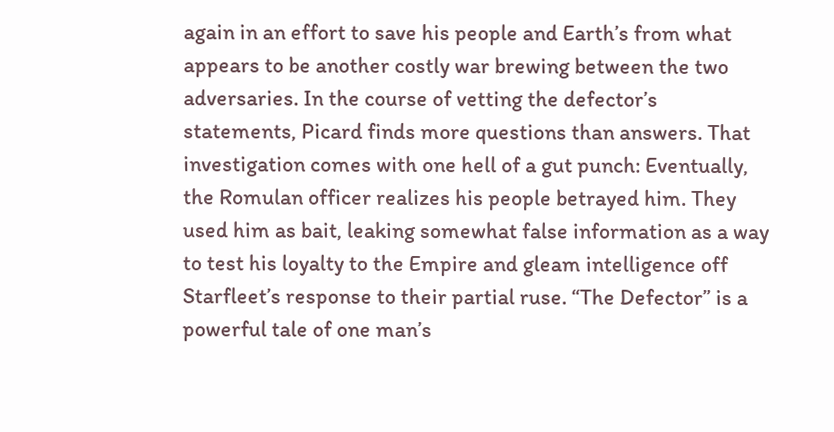again in an effort to save his people and Earth’s from what appears to be another costly war brewing between the two adversaries. In the course of vetting the defector’s statements, Picard finds more questions than answers. That investigation comes with one hell of a gut punch: Eventually, the Romulan officer realizes his people betrayed him. They used him as bait, leaking somewhat false information as a way to test his loyalty to the Empire and gleam intelligence off Starfleet’s response to their partial ruse. “The Defector” is a powerful tale of one man’s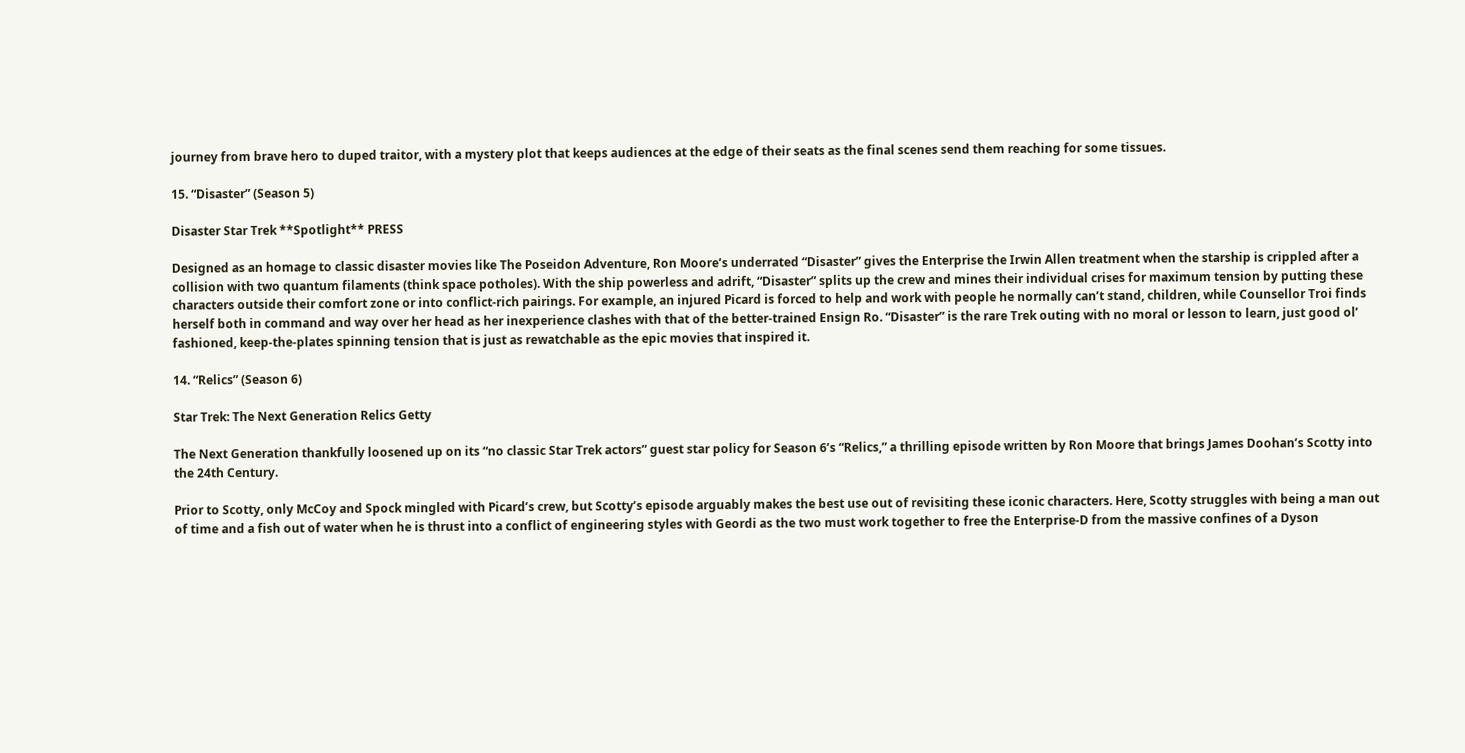journey from brave hero to duped traitor, with a mystery plot that keeps audiences at the edge of their seats as the final scenes send them reaching for some tissues.

15. “Disaster” (Season 5)

Disaster Star Trek **Spotlight** PRESS

Designed as an homage to classic disaster movies like The Poseidon Adventure, Ron Moore’s underrated “Disaster” gives the Enterprise the Irwin Allen treatment when the starship is crippled after a collision with two quantum filaments (think space potholes). With the ship powerless and adrift, “Disaster” splits up the crew and mines their individual crises for maximum tension by putting these characters outside their comfort zone or into conflict-rich pairings. For example, an injured Picard is forced to help and work with people he normally can’t stand, children, while Counsellor Troi finds herself both in command and way over her head as her inexperience clashes with that of the better-trained Ensign Ro. “Disaster” is the rare Trek outing with no moral or lesson to learn, just good ol’ fashioned, keep-the-plates spinning tension that is just as rewatchable as the epic movies that inspired it.

14. “Relics” (Season 6)

Star Trek: The Next Generation Relics Getty

The Next Generation thankfully loosened up on its “no classic Star Trek actors” guest star policy for Season 6’s “Relics,” a thrilling episode written by Ron Moore that brings James Doohan’s Scotty into the 24th Century.

Prior to Scotty, only McCoy and Spock mingled with Picard’s crew, but Scotty’s episode arguably makes the best use out of revisiting these iconic characters. Here, Scotty struggles with being a man out of time and a fish out of water when he is thrust into a conflict of engineering styles with Geordi as the two must work together to free the Enterprise-D from the massive confines of a Dyson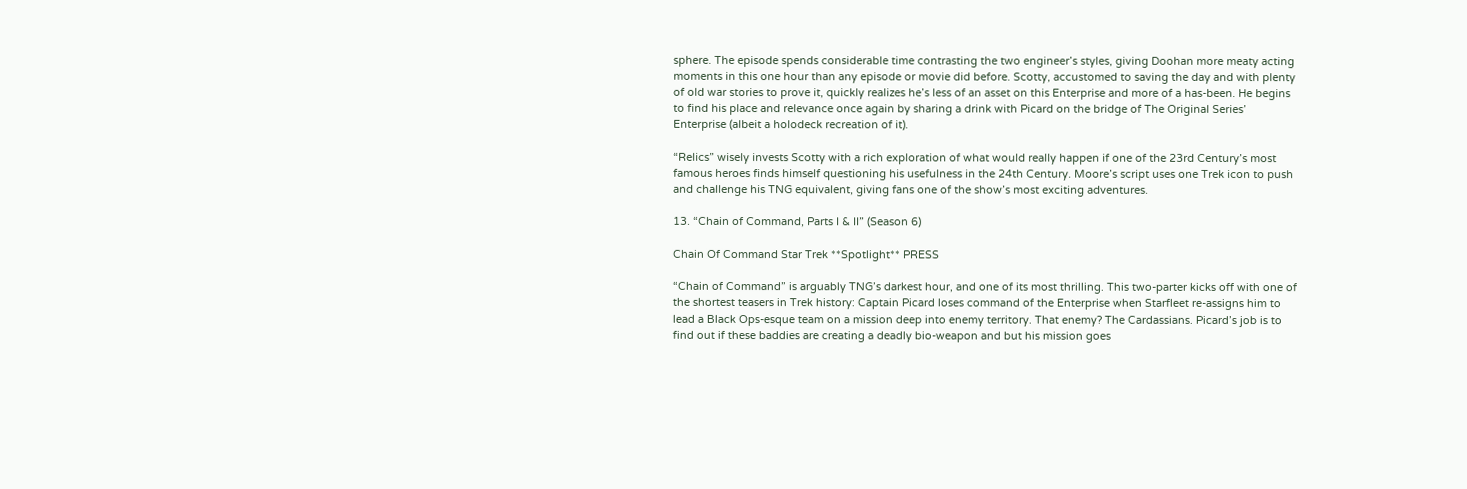sphere. The episode spends considerable time contrasting the two engineer’s styles, giving Doohan more meaty acting moments in this one hour than any episode or movie did before. Scotty, accustomed to saving the day and with plenty of old war stories to prove it, quickly realizes he’s less of an asset on this Enterprise and more of a has-been. He begins to find his place and relevance once again by sharing a drink with Picard on the bridge of The Original Series’ Enterprise (albeit a holodeck recreation of it).

“Relics” wisely invests Scotty with a rich exploration of what would really happen if one of the 23rd Century’s most famous heroes finds himself questioning his usefulness in the 24th Century. Moore’s script uses one Trek icon to push and challenge his TNG equivalent, giving fans one of the show’s most exciting adventures.

13. “Chain of Command, Parts I & II” (Season 6)

Chain Of Command Star Trek **Spotlight** PRESS

“Chain of Command” is arguably TNG’s darkest hour, and one of its most thrilling. This two-parter kicks off with one of the shortest teasers in Trek history: Captain Picard loses command of the Enterprise when Starfleet re-assigns him to lead a Black Ops-esque team on a mission deep into enemy territory. That enemy? The Cardassians. Picard’s job is to find out if these baddies are creating a deadly bio-weapon and but his mission goes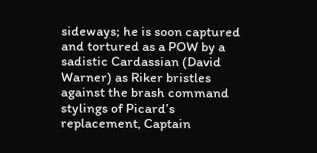sideways; he is soon captured and tortured as a POW by a sadistic Cardassian (David Warner) as Riker bristles against the brash command stylings of Picard’s replacement, Captain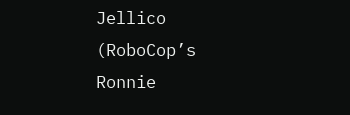Jellico (RoboCop’s Ronnie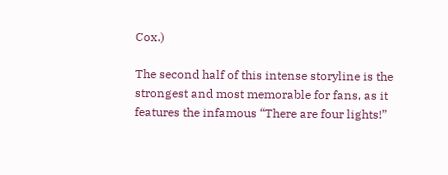Cox.)

The second half of this intense storyline is the strongest and most memorable for fans, as it features the infamous “There are four lights!”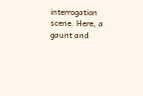interrogation scene. Here, a gaunt and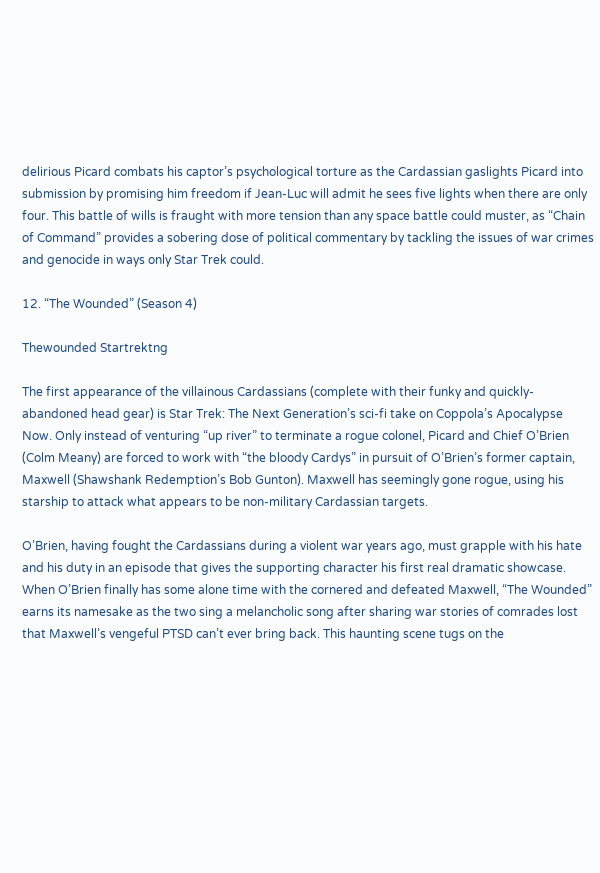delirious Picard combats his captor’s psychological torture as the Cardassian gaslights Picard into submission by promising him freedom if Jean-Luc will admit he sees five lights when there are only four. This battle of wills is fraught with more tension than any space battle could muster, as “Chain of Command” provides a sobering dose of political commentary by tackling the issues of war crimes and genocide in ways only Star Trek could.

12. “The Wounded” (Season 4)

Thewounded Startrektng

The first appearance of the villainous Cardassians (complete with their funky and quickly-abandoned head gear) is Star Trek: The Next Generation’s sci-fi take on Coppola’s Apocalypse Now. Only instead of venturing “up river” to terminate a rogue colonel, Picard and Chief O’Brien (Colm Meany) are forced to work with “the bloody Cardys” in pursuit of O’Brien’s former captain, Maxwell (Shawshank Redemption’s Bob Gunton). Maxwell has seemingly gone rogue, using his starship to attack what appears to be non-military Cardassian targets.

O’Brien, having fought the Cardassians during a violent war years ago, must grapple with his hate and his duty in an episode that gives the supporting character his first real dramatic showcase. When O’Brien finally has some alone time with the cornered and defeated Maxwell, “The Wounded” earns its namesake as the two sing a melancholic song after sharing war stories of comrades lost that Maxwell’s vengeful PTSD can’t ever bring back. This haunting scene tugs on the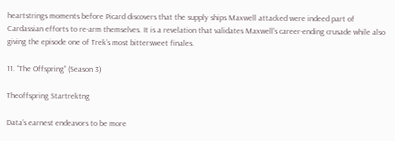heartstrings moments before Picard discovers that the supply ships Maxwell attacked were indeed part of Cardassian efforts to re-arm themselves. It is a revelation that validates Maxwell’s career-ending crusade while also giving the episode one of Trek’s most bittersweet finales.

11. “The Offspring” (Season 3)

Theoffspring Startrektng

Data’s earnest endeavors to be more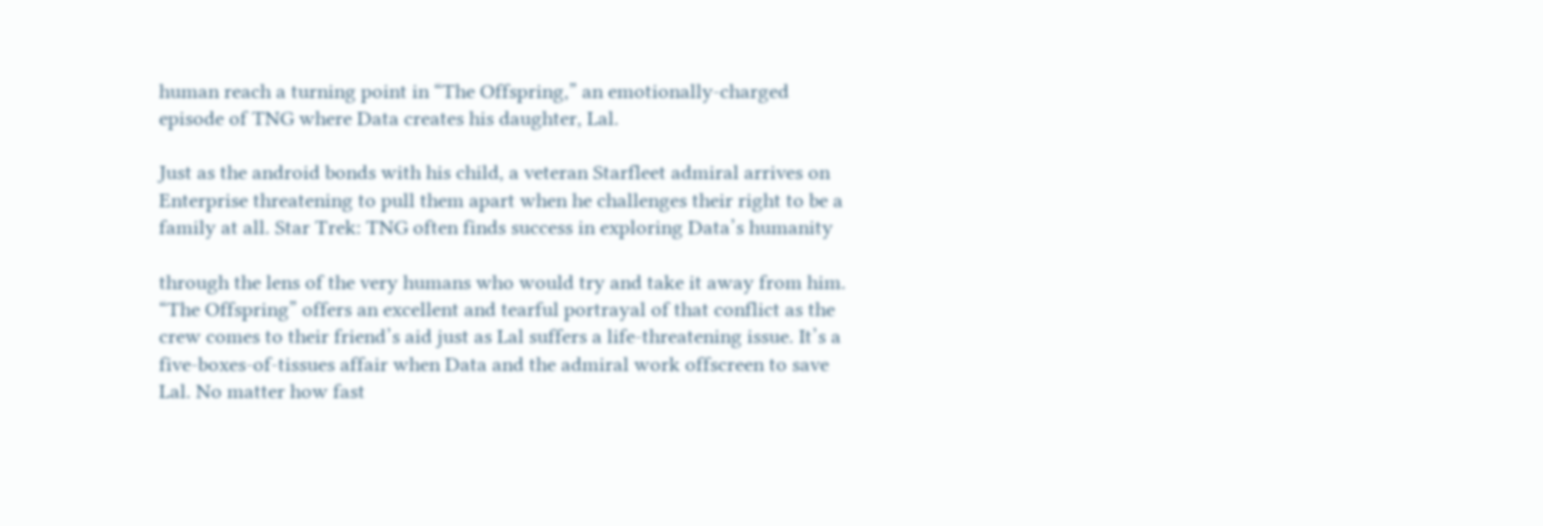human reach a turning point in “The Offspring,” an emotionally-charged episode of TNG where Data creates his daughter, Lal.

Just as the android bonds with his child, a veteran Starfleet admiral arrives on Enterprise threatening to pull them apart when he challenges their right to be a family at all. Star Trek: TNG often finds success in exploring Data’s humanity

through the lens of the very humans who would try and take it away from him. “The Offspring” offers an excellent and tearful portrayal of that conflict as the crew comes to their friend’s aid just as Lal suffers a life-threatening issue. It’s a five-boxes-of-tissues affair when Data and the admiral work offscreen to save Lal. No matter how fast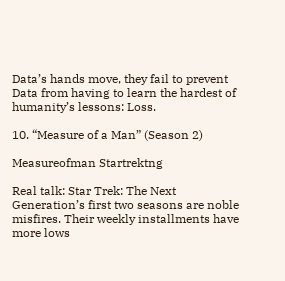Data’s hands move, they fail to prevent Data from having to learn the hardest of humanity’s lessons: Loss.

10. “Measure of a Man” (Season 2)

Measureofman Startrektng

Real talk: Star Trek: The Next Generation’s first two seasons are noble misfires. Their weekly installments have more lows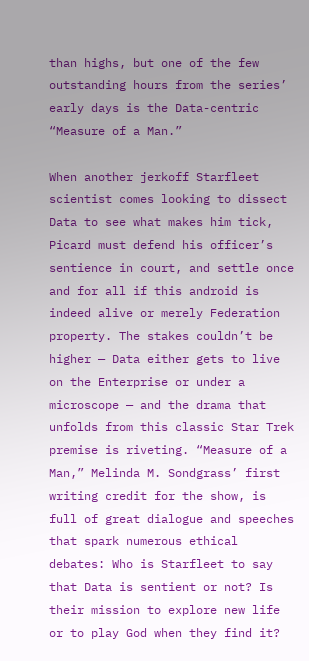than highs, but one of the few outstanding hours from the series’ early days is the Data-centric “Measure of a Man.”

When another jerkoff Starfleet scientist comes looking to dissect Data to see what makes him tick, Picard must defend his officer’s sentience in court, and settle once and for all if this android is indeed alive or merely Federation property. The stakes couldn’t be higher — Data either gets to live on the Enterprise or under a microscope — and the drama that unfolds from this classic Star Trek premise is riveting. “Measure of a Man,” Melinda M. Sondgrass’ first writing credit for the show, is full of great dialogue and speeches that spark numerous ethical debates: Who is Starfleet to say that Data is sentient or not? Is their mission to explore new life or to play God when they find it?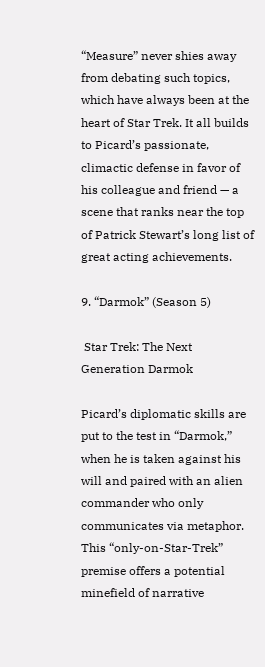“Measure” never shies away from debating such topics, which have always been at the heart of Star Trek. It all builds to Picard’s passionate, climactic defense in favor of his colleague and friend — a scene that ranks near the top of Patrick Stewart’s long list of great acting achievements.

9. “Darmok” (Season 5)

 Star Trek: The Next Generation Darmok

Picard’s diplomatic skills are put to the test in “Darmok,” when he is taken against his will and paired with an alien commander who only communicates via metaphor. This “only-on-Star-Trek” premise offers a potential minefield of narrative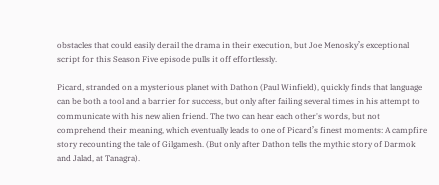obstacles that could easily derail the drama in their execution, but Joe Menosky’s exceptional script for this Season Five episode pulls it off effortlessly.

Picard, stranded on a mysterious planet with Dathon (Paul Winfield), quickly finds that language can be both a tool and a barrier for success, but only after failing several times in his attempt to communicate with his new alien friend. The two can hear each other's words, but not comprehend their meaning, which eventually leads to one of Picard’s finest moments: A campfire story recounting the tale of Gilgamesh. (But only after Dathon tells the mythic story of Darmok and Jalad, at Tanagra).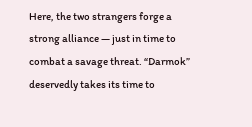Here, the two strangers forge a strong alliance — just in time to combat a savage threat. “Darmok” deservedly takes its time to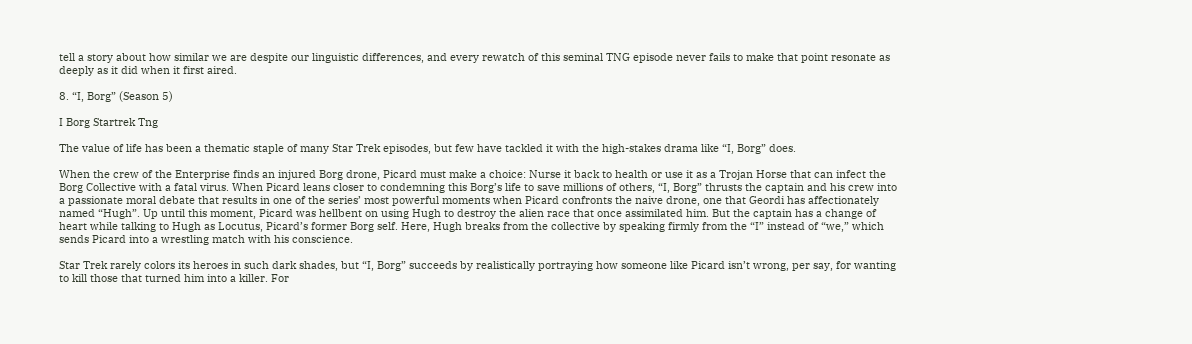tell a story about how similar we are despite our linguistic differences, and every rewatch of this seminal TNG episode never fails to make that point resonate as deeply as it did when it first aired.

8. “I, Borg” (Season 5)

I Borg Startrek Tng

The value of life has been a thematic staple of many Star Trek episodes, but few have tackled it with the high-stakes drama like “I, Borg” does.

When the crew of the Enterprise finds an injured Borg drone, Picard must make a choice: Nurse it back to health or use it as a Trojan Horse that can infect the Borg Collective with a fatal virus. When Picard leans closer to condemning this Borg’s life to save millions of others, “I, Borg” thrusts the captain and his crew into a passionate moral debate that results in one of the series’ most powerful moments when Picard confronts the naive drone, one that Geordi has affectionately named “Hugh”. Up until this moment, Picard was hellbent on using Hugh to destroy the alien race that once assimilated him. But the captain has a change of heart while talking to Hugh as Locutus, Picard’s former Borg self. Here, Hugh breaks from the collective by speaking firmly from the “I” instead of “we,” which sends Picard into a wrestling match with his conscience.

Star Trek rarely colors its heroes in such dark shades, but “I, Borg” succeeds by realistically portraying how someone like Picard isn’t wrong, per say, for wanting to kill those that turned him into a killer. For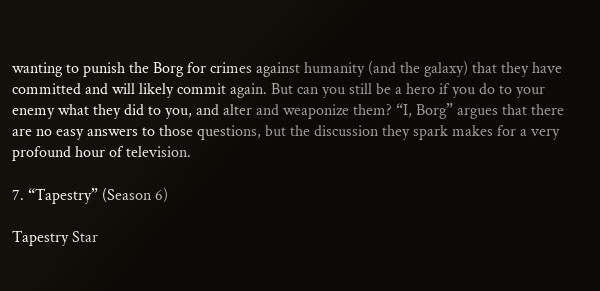wanting to punish the Borg for crimes against humanity (and the galaxy) that they have committed and will likely commit again. But can you still be a hero if you do to your enemy what they did to you, and alter and weaponize them? “I, Borg” argues that there are no easy answers to those questions, but the discussion they spark makes for a very profound hour of television.

7. “Tapestry” (Season 6)

Tapestry Star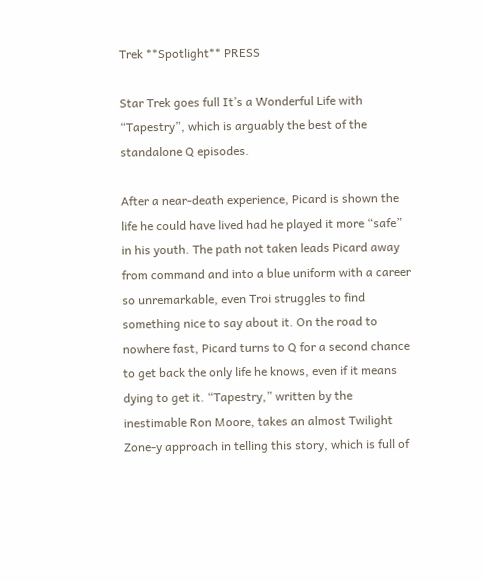Trek **Spotlight** PRESS

Star Trek goes full It’s a Wonderful Life with “Tapestry”, which is arguably the best of the standalone Q episodes.

After a near-death experience, Picard is shown the life he could have lived had he played it more “safe” in his youth. The path not taken leads Picard away from command and into a blue uniform with a career so unremarkable, even Troi struggles to find something nice to say about it. On the road to nowhere fast, Picard turns to Q for a second chance to get back the only life he knows, even if it means dying to get it. “Tapestry,” written by the inestimable Ron Moore, takes an almost Twilight Zone-y approach in telling this story, which is full of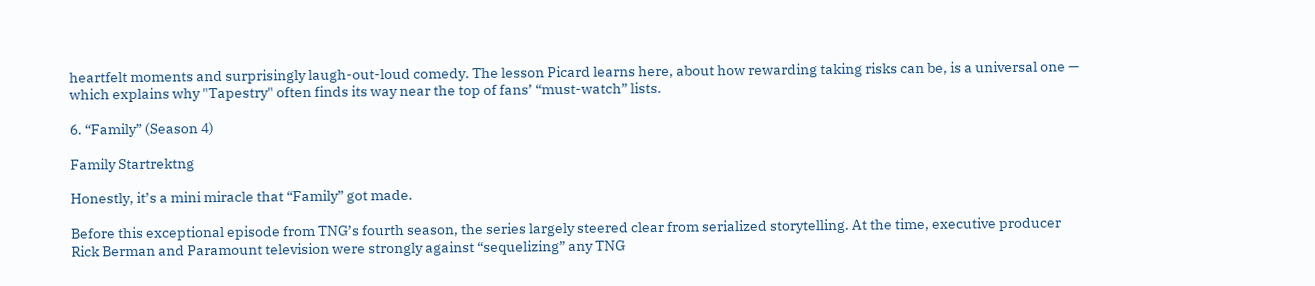heartfelt moments and surprisingly laugh-out-loud comedy. The lesson Picard learns here, about how rewarding taking risks can be, is a universal one — which explains why "Tapestry" often finds its way near the top of fans’ “must-watch” lists.

6. “Family” (Season 4)

Family Startrektng

Honestly, it’s a mini miracle that “Family” got made.

Before this exceptional episode from TNG’s fourth season, the series largely steered clear from serialized storytelling. At the time, executive producer Rick Berman and Paramount television were strongly against “sequelizing” any TNG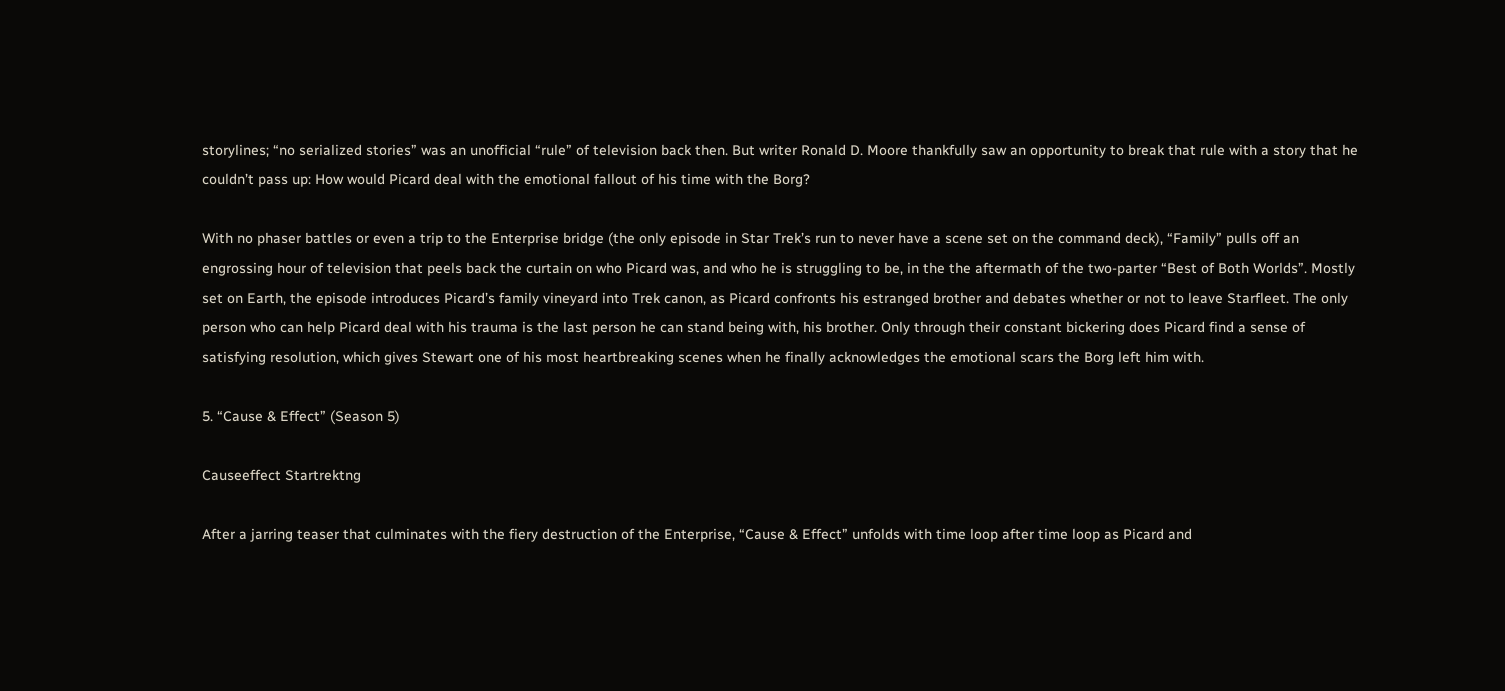storylines; “no serialized stories” was an unofficial “rule” of television back then. But writer Ronald D. Moore thankfully saw an opportunity to break that rule with a story that he couldn’t pass up: How would Picard deal with the emotional fallout of his time with the Borg?

With no phaser battles or even a trip to the Enterprise bridge (the only episode in Star Trek’s run to never have a scene set on the command deck), “Family” pulls off an engrossing hour of television that peels back the curtain on who Picard was, and who he is struggling to be, in the the aftermath of the two-parter “Best of Both Worlds”. Mostly set on Earth, the episode introduces Picard’s family vineyard into Trek canon, as Picard confronts his estranged brother and debates whether or not to leave Starfleet. The only person who can help Picard deal with his trauma is the last person he can stand being with, his brother. Only through their constant bickering does Picard find a sense of satisfying resolution, which gives Stewart one of his most heartbreaking scenes when he finally acknowledges the emotional scars the Borg left him with.

5. “Cause & Effect” (Season 5)

Causeeffect Startrektng

After a jarring teaser that culminates with the fiery destruction of the Enterprise, “Cause & Effect” unfolds with time loop after time loop as Picard and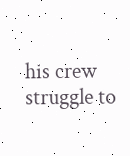his crew struggle to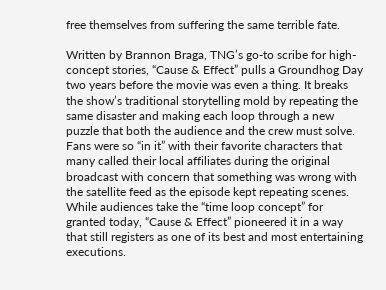free themselves from suffering the same terrible fate.

Written by Brannon Braga, TNG’s go-to scribe for high-concept stories, “Cause & Effect” pulls a Groundhog Day two years before the movie was even a thing. It breaks the show’s traditional storytelling mold by repeating the same disaster and making each loop through a new puzzle that both the audience and the crew must solve. Fans were so “in it” with their favorite characters that many called their local affiliates during the original broadcast with concern that something was wrong with the satellite feed as the episode kept repeating scenes. While audiences take the “time loop concept” for granted today, “Cause & Effect” pioneered it in a way that still registers as one of its best and most entertaining executions.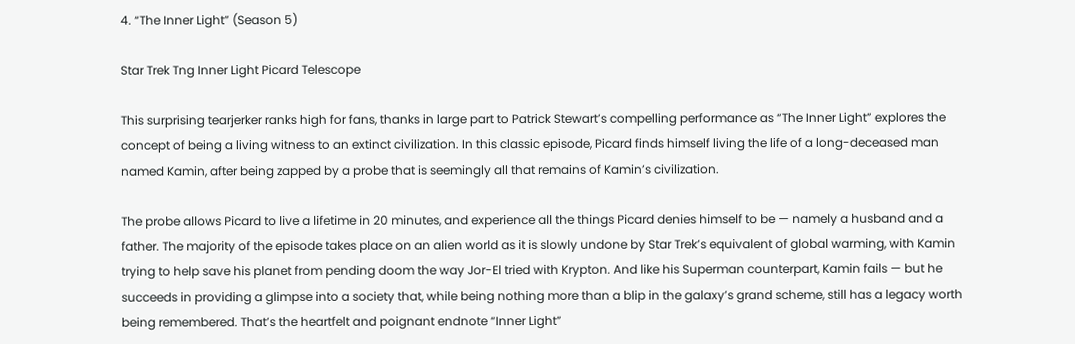4. “The Inner Light” (Season 5)

Star Trek Tng Inner Light Picard Telescope

This surprising tearjerker ranks high for fans, thanks in large part to Patrick Stewart’s compelling performance as “The Inner Light” explores the concept of being a living witness to an extinct civilization. In this classic episode, Picard finds himself living the life of a long-deceased man named Kamin, after being zapped by a probe that is seemingly all that remains of Kamin’s civilization.

The probe allows Picard to live a lifetime in 20 minutes, and experience all the things Picard denies himself to be — namely a husband and a father. The majority of the episode takes place on an alien world as it is slowly undone by Star Trek’s equivalent of global warming, with Kamin trying to help save his planet from pending doom the way Jor-El tried with Krypton. And like his Superman counterpart, Kamin fails — but he succeeds in providing a glimpse into a society that, while being nothing more than a blip in the galaxy’s grand scheme, still has a legacy worth being remembered. That’s the heartfelt and poignant endnote “Inner Light”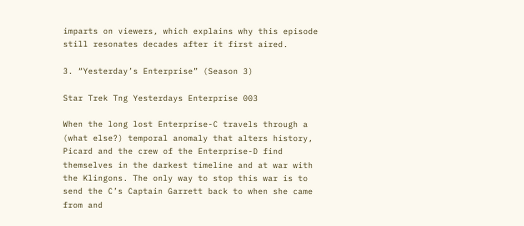imparts on viewers, which explains why this episode still resonates decades after it first aired.

3. “Yesterday’s Enterprise” (Season 3)

Star Trek Tng Yesterdays Enterprise 003

When the long lost Enterprise-C travels through a (what else?) temporal anomaly that alters history, Picard and the crew of the Enterprise-D find themselves in the darkest timeline and at war with the Klingons. The only way to stop this war is to send the C’s Captain Garrett back to when she came from and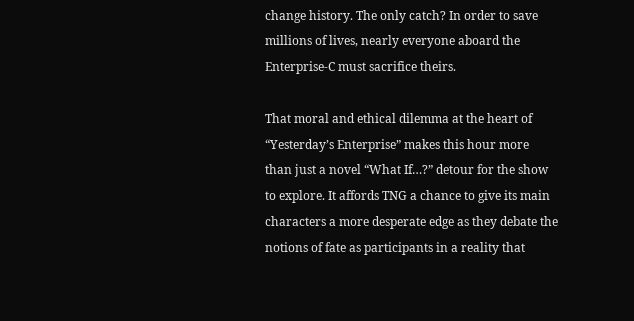change history. The only catch? In order to save millions of lives, nearly everyone aboard the Enterprise-C must sacrifice theirs.

That moral and ethical dilemma at the heart of “Yesterday’s Enterprise” makes this hour more than just a novel “What If…?” detour for the show to explore. It affords TNG a chance to give its main characters a more desperate edge as they debate the notions of fate as participants in a reality that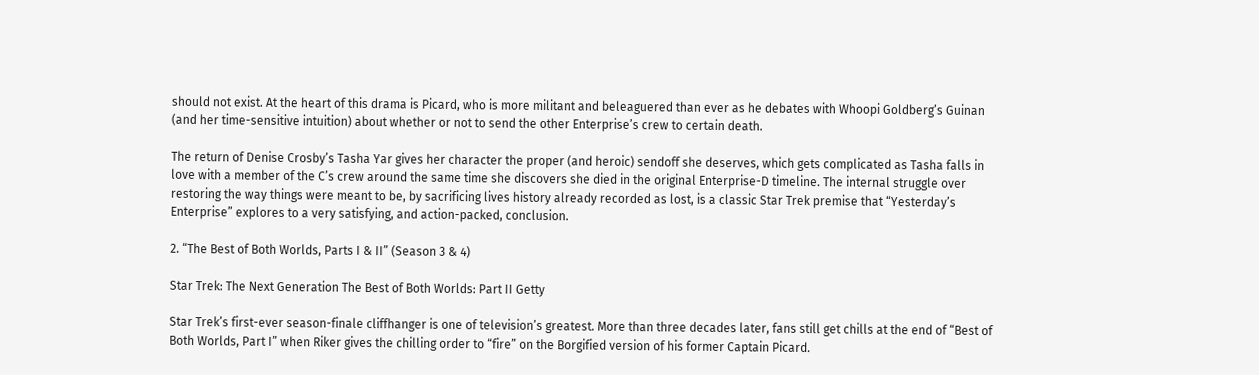should not exist. At the heart of this drama is Picard, who is more militant and beleaguered than ever as he debates with Whoopi Goldberg’s Guinan (and her time-sensitive intuition) about whether or not to send the other Enterprise’s crew to certain death.

The return of Denise Crosby’s Tasha Yar gives her character the proper (and heroic) sendoff she deserves, which gets complicated as Tasha falls in love with a member of the C’s crew around the same time she discovers she died in the original Enterprise-D timeline. The internal struggle over restoring the way things were meant to be, by sacrificing lives history already recorded as lost, is a classic Star Trek premise that “Yesterday’s Enterprise” explores to a very satisfying, and action-packed, conclusion.

2. “The Best of Both Worlds, Parts I & II” (Season 3 & 4)

Star Trek: The Next Generation The Best of Both Worlds: Part II Getty

Star Trek’s first-ever season-finale cliffhanger is one of television’s greatest. More than three decades later, fans still get chills at the end of “Best of Both Worlds, Part I” when Riker gives the chilling order to “fire” on the Borgified version of his former Captain Picard.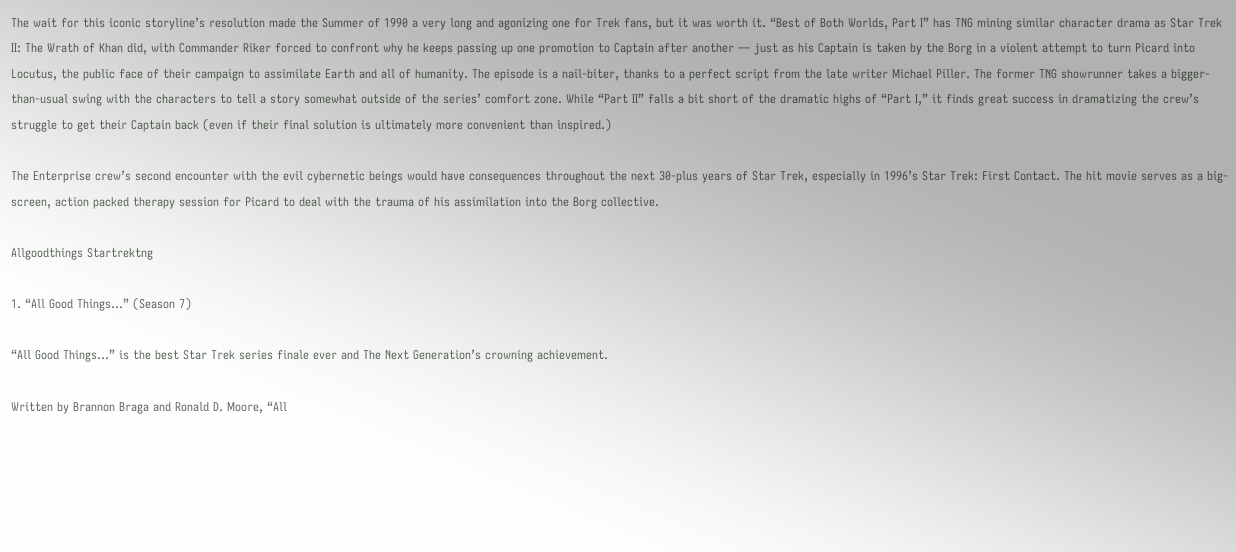The wait for this iconic storyline’s resolution made the Summer of 1990 a very long and agonizing one for Trek fans, but it was worth it. “Best of Both Worlds, Part I” has TNG mining similar character drama as Star Trek II: The Wrath of Khan did, with Commander Riker forced to confront why he keeps passing up one promotion to Captain after another — just as his Captain is taken by the Borg in a violent attempt to turn Picard into Locutus, the public face of their campaign to assimilate Earth and all of humanity. The episode is a nail-biter, thanks to a perfect script from the late writer Michael Piller. The former TNG showrunner takes a bigger-than-usual swing with the characters to tell a story somewhat outside of the series’ comfort zone. While “Part II” falls a bit short of the dramatic highs of “Part I,” it finds great success in dramatizing the crew’s struggle to get their Captain back (even if their final solution is ultimately more convenient than inspired.)

The Enterprise crew’s second encounter with the evil cybernetic beings would have consequences throughout the next 30-plus years of Star Trek, especially in 1996’s Star Trek: First Contact. The hit movie serves as a big-screen, action packed therapy session for Picard to deal with the trauma of his assimilation into the Borg collective.

Allgoodthings Startrektng

1. “All Good Things…” (Season 7)

“All Good Things…” is the best Star Trek series finale ever and The Next Generation’s crowning achievement.

Written by Brannon Braga and Ronald D. Moore, “All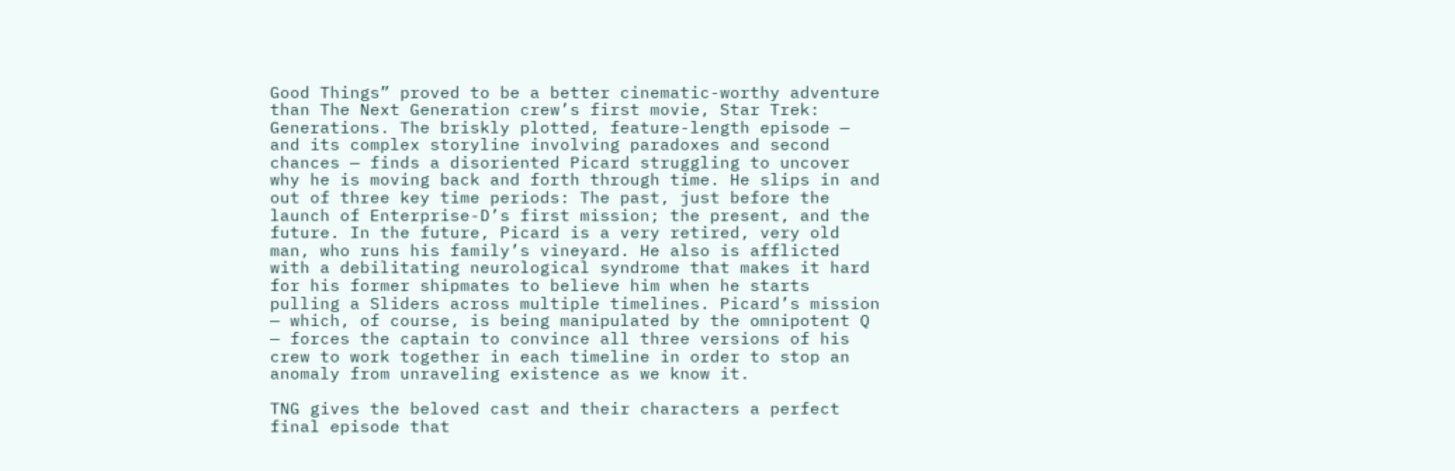Good Things” proved to be a better cinematic-worthy adventure than The Next Generation crew’s first movie, Star Trek: Generations. The briskly plotted, feature-length episode — and its complex storyline involving paradoxes and second chances — finds a disoriented Picard struggling to uncover why he is moving back and forth through time. He slips in and out of three key time periods: The past, just before the launch of Enterprise-D’s first mission; the present, and the future. In the future, Picard is a very retired, very old man, who runs his family’s vineyard. He also is afflicted with a debilitating neurological syndrome that makes it hard for his former shipmates to believe him when he starts pulling a Sliders across multiple timelines. Picard’s mission — which, of course, is being manipulated by the omnipotent Q — forces the captain to convince all three versions of his crew to work together in each timeline in order to stop an anomaly from unraveling existence as we know it.

TNG gives the beloved cast and their characters a perfect final episode that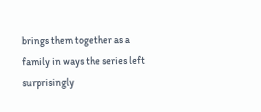brings them together as a family in ways the series left surprisingly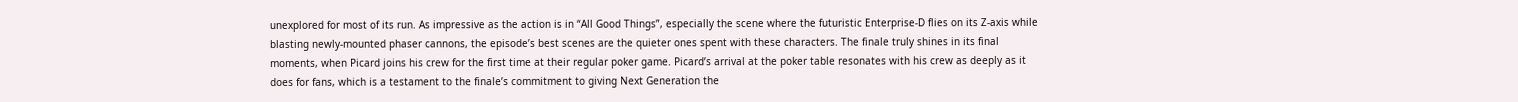unexplored for most of its run. As impressive as the action is in “All Good Things”, especially the scene where the futuristic Enterprise-D flies on its Z-axis while blasting newly-mounted phaser cannons, the episode’s best scenes are the quieter ones spent with these characters. The finale truly shines in its final moments, when Picard joins his crew for the first time at their regular poker game. Picard’s arrival at the poker table resonates with his crew as deeply as it does for fans, which is a testament to the finale’s commitment to giving Next Generation the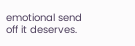emotional send off it deserves.